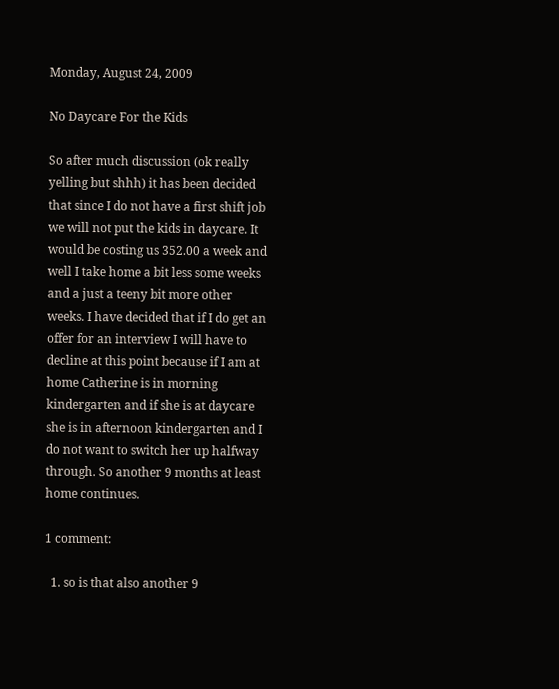Monday, August 24, 2009

No Daycare For the Kids

So after much discussion (ok really yelling but shhh) it has been decided that since I do not have a first shift job we will not put the kids in daycare. It would be costing us 352.00 a week and well I take home a bit less some weeks and a just a teeny bit more other weeks. I have decided that if I do get an offer for an interview I will have to decline at this point because if I am at home Catherine is in morning kindergarten and if she is at daycare she is in afternoon kindergarten and I do not want to switch her up halfway through. So another 9 months at least home continues.

1 comment:

  1. so is that also another 9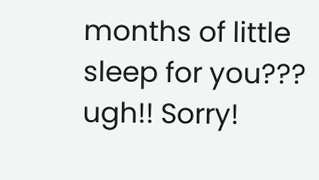months of little sleep for you??? ugh!! Sorry!